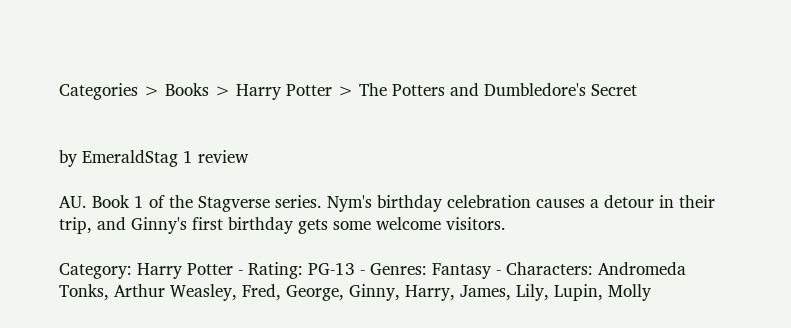Categories > Books > Harry Potter > The Potters and Dumbledore's Secret


by EmeraldStag 1 review

AU. Book 1 of the Stagverse series. Nym's birthday celebration causes a detour in their trip, and Ginny's first birthday gets some welcome visitors.

Category: Harry Potter - Rating: PG-13 - Genres: Fantasy - Characters: Andromeda Tonks, Arthur Weasley, Fred, George, Ginny, Harry, James, Lily, Lupin, Molly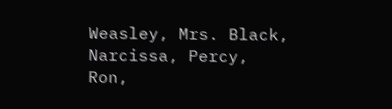Weasley, Mrs. Black, Narcissa, Percy, Ron,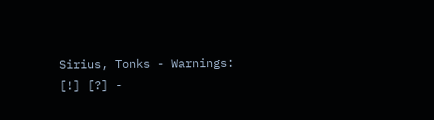Sirius, Tonks - Warnings: [!] [?] -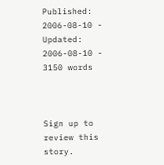Published: 2006-08-10 - Updated: 2006-08-10 - 3150 words



Sign up to review this story.